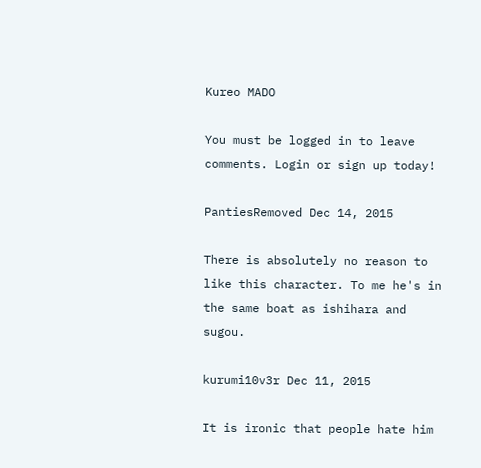Kureo MADO

You must be logged in to leave comments. Login or sign up today!

PantiesRemoved Dec 14, 2015

There is absolutely no reason to like this character. To me he's in the same boat as ishihara and sugou.

kurumi10v3r Dec 11, 2015

It is ironic that people hate him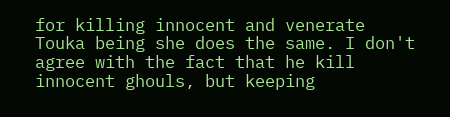for killing innocent and venerate Touka being she does the same. I don't agree with the fact that he kill innocent ghouls, but keeping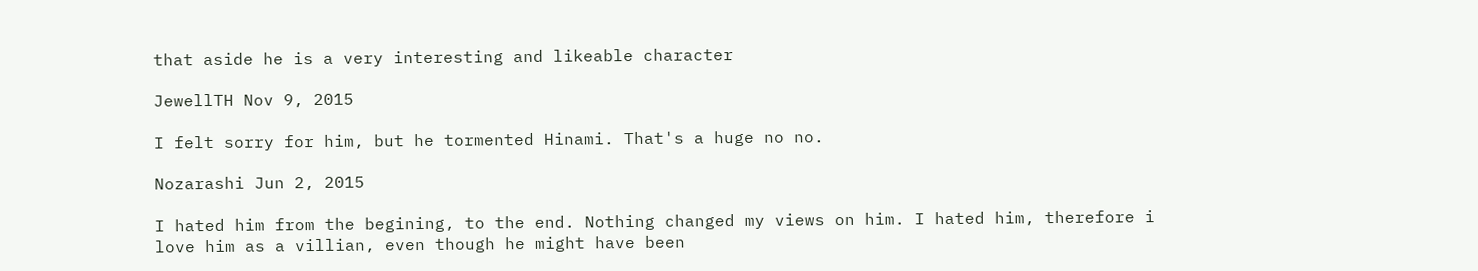that aside he is a very interesting and likeable character

JewellTH Nov 9, 2015

I felt sorry for him, but he tormented Hinami. That's a huge no no.

Nozarashi Jun 2, 2015

I hated him from the begining, to the end. Nothing changed my views on him. I hated him, therefore i love him as a villian, even though he might have been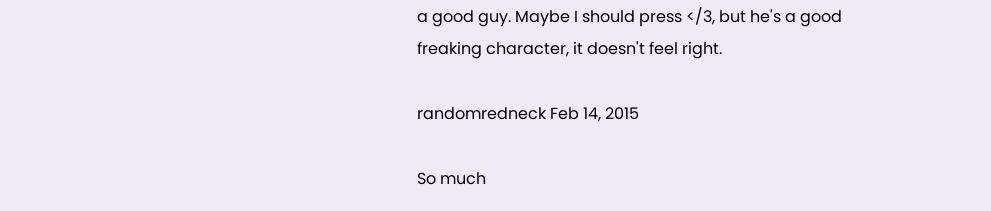a good guy. Maybe I should press </3, but he's a good freaking character, it doesn't feel right.

randomredneck Feb 14, 2015

So much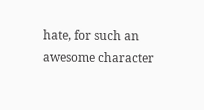hate, for such an awesome character